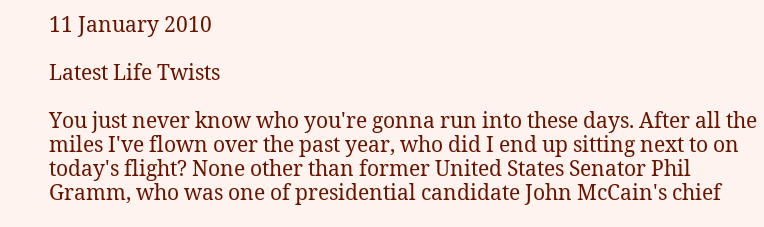11 January 2010

Latest Life Twists

You just never know who you're gonna run into these days. After all the miles I've flown over the past year, who did I end up sitting next to on today's flight? None other than former United States Senator Phil Gramm, who was one of presidential candidate John McCain's chief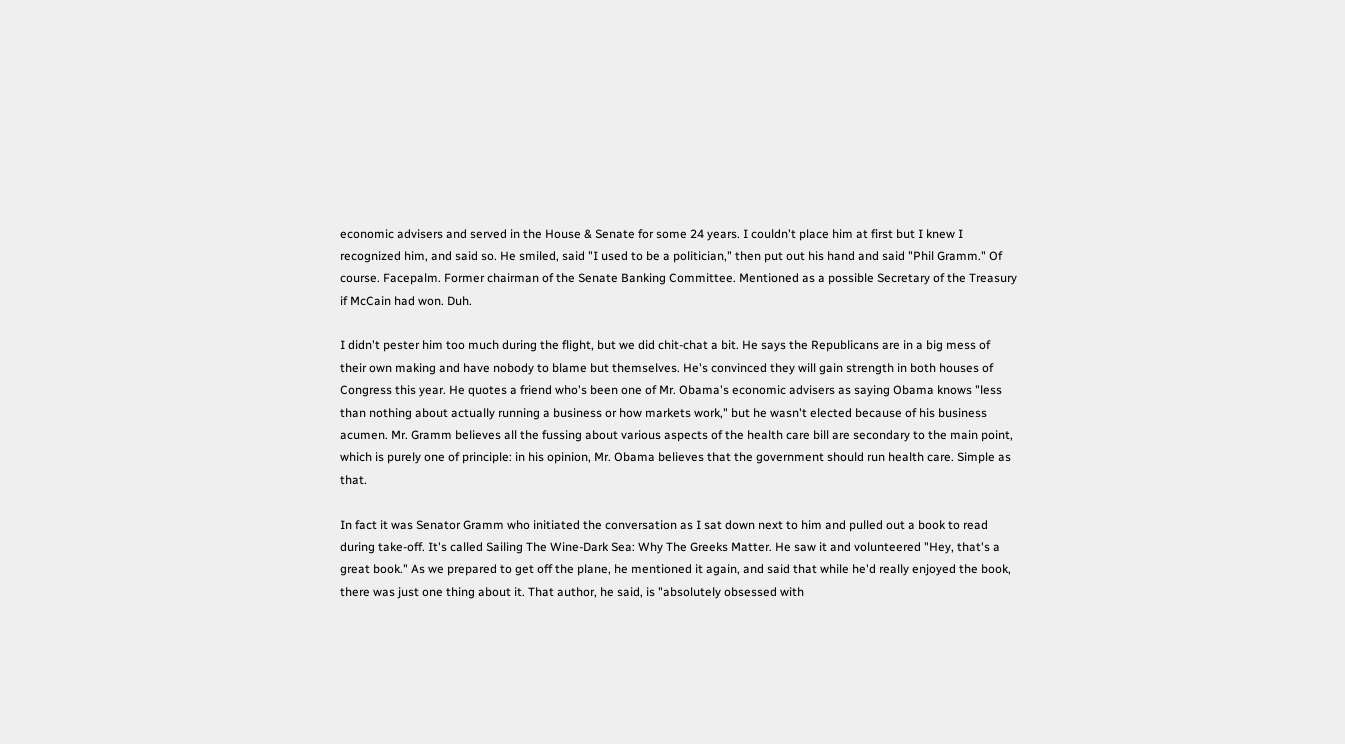economic advisers and served in the House & Senate for some 24 years. I couldn't place him at first but I knew I recognized him, and said so. He smiled, said "I used to be a politician," then put out his hand and said "Phil Gramm." Of course. Facepalm. Former chairman of the Senate Banking Committee. Mentioned as a possible Secretary of the Treasury if McCain had won. Duh.

I didn't pester him too much during the flight, but we did chit-chat a bit. He says the Republicans are in a big mess of their own making and have nobody to blame but themselves. He's convinced they will gain strength in both houses of Congress this year. He quotes a friend who's been one of Mr. Obama's economic advisers as saying Obama knows "less than nothing about actually running a business or how markets work," but he wasn't elected because of his business acumen. Mr. Gramm believes all the fussing about various aspects of the health care bill are secondary to the main point, which is purely one of principle: in his opinion, Mr. Obama believes that the government should run health care. Simple as that.

In fact it was Senator Gramm who initiated the conversation as I sat down next to him and pulled out a book to read during take-off. It's called Sailing The Wine-Dark Sea: Why The Greeks Matter. He saw it and volunteered "Hey, that's a great book." As we prepared to get off the plane, he mentioned it again, and said that while he'd really enjoyed the book, there was just one thing about it. That author, he said, is "absolutely obsessed with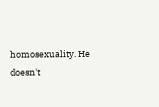homosexuality. He doesn't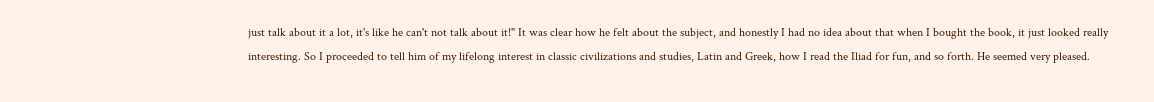just talk about it a lot, it's like he can't not talk about it!" It was clear how he felt about the subject, and honestly I had no idea about that when I bought the book, it just looked really interesting. So I proceeded to tell him of my lifelong interest in classic civilizations and studies, Latin and Greek, how I read the Iliad for fun, and so forth. He seemed very pleased.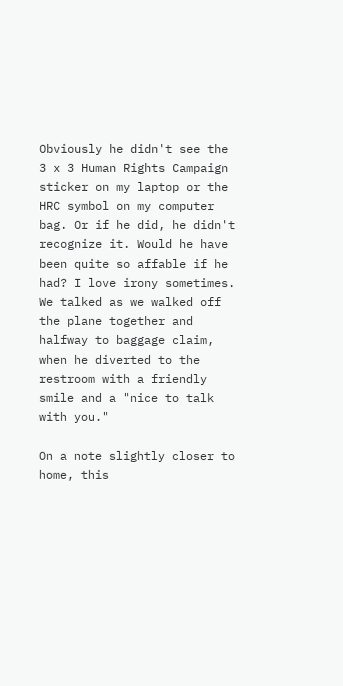Obviously he didn't see the 3 x 3 Human Rights Campaign sticker on my laptop or the HRC symbol on my computer bag. Or if he did, he didn't recognize it. Would he have been quite so affable if he had? I love irony sometimes. We talked as we walked off the plane together and halfway to baggage claim, when he diverted to the restroom with a friendly smile and a "nice to talk with you."

On a note slightly closer to home, this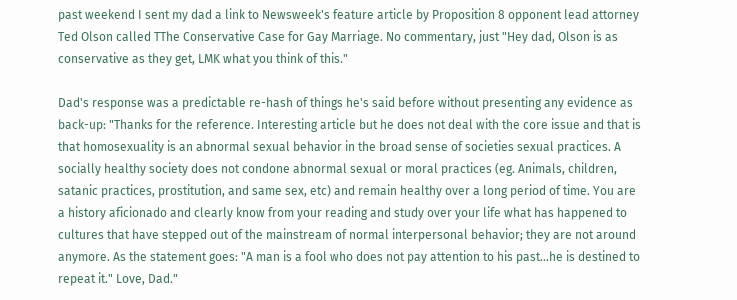past weekend I sent my dad a link to Newsweek's feature article by Proposition 8 opponent lead attorney Ted Olson called TThe Conservative Case for Gay Marriage. No commentary, just "Hey dad, Olson is as conservative as they get, LMK what you think of this."

Dad's response was a predictable re-hash of things he's said before without presenting any evidence as back-up: "Thanks for the reference. Interesting article but he does not deal with the core issue and that is that homosexuality is an abnormal sexual behavior in the broad sense of societies sexual practices. A socially healthy society does not condone abnormal sexual or moral practices (eg. Animals, children, satanic practices, prostitution, and same sex, etc) and remain healthy over a long period of time. You are a history aficionado and clearly know from your reading and study over your life what has happened to cultures that have stepped out of the mainstream of normal interpersonal behavior; they are not around anymore. As the statement goes: "A man is a fool who does not pay attention to his past...he is destined to repeat it." Love, Dad."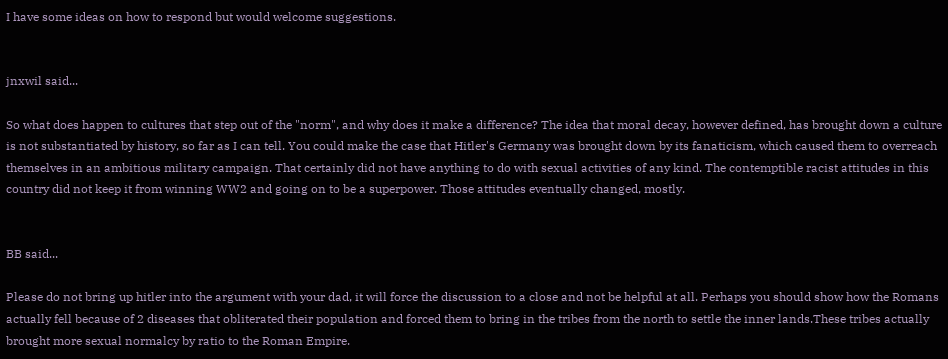I have some ideas on how to respond but would welcome suggestions.


jnxwil said...

So what does happen to cultures that step out of the "norm", and why does it make a difference? The idea that moral decay, however defined, has brought down a culture is not substantiated by history, so far as I can tell. You could make the case that Hitler's Germany was brought down by its fanaticism, which caused them to overreach themselves in an ambitious military campaign. That certainly did not have anything to do with sexual activities of any kind. The contemptible racist attitudes in this country did not keep it from winning WW2 and going on to be a superpower. Those attitudes eventually changed, mostly.


BB said...

Please do not bring up hitler into the argument with your dad, it will force the discussion to a close and not be helpful at all. Perhaps you should show how the Romans actually fell because of 2 diseases that obliterated their population and forced them to bring in the tribes from the north to settle the inner lands.These tribes actually brought more sexual normalcy by ratio to the Roman Empire.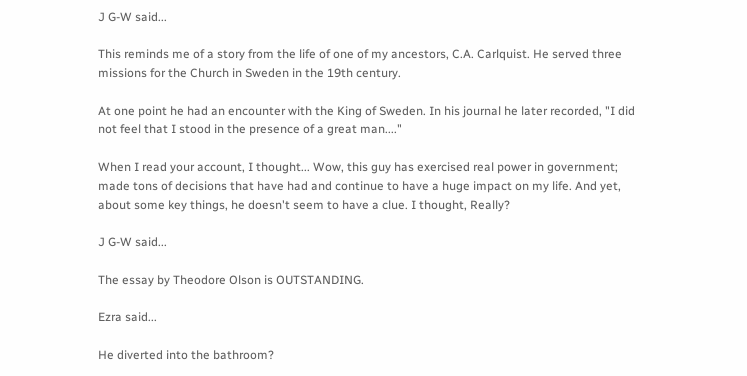J G-W said...

This reminds me of a story from the life of one of my ancestors, C.A. Carlquist. He served three missions for the Church in Sweden in the 19th century.

At one point he had an encounter with the King of Sweden. In his journal he later recorded, "I did not feel that I stood in the presence of a great man...."

When I read your account, I thought... Wow, this guy has exercised real power in government; made tons of decisions that have had and continue to have a huge impact on my life. And yet, about some key things, he doesn't seem to have a clue. I thought, Really?

J G-W said...

The essay by Theodore Olson is OUTSTANDING.

Ezra said...

He diverted into the bathroom?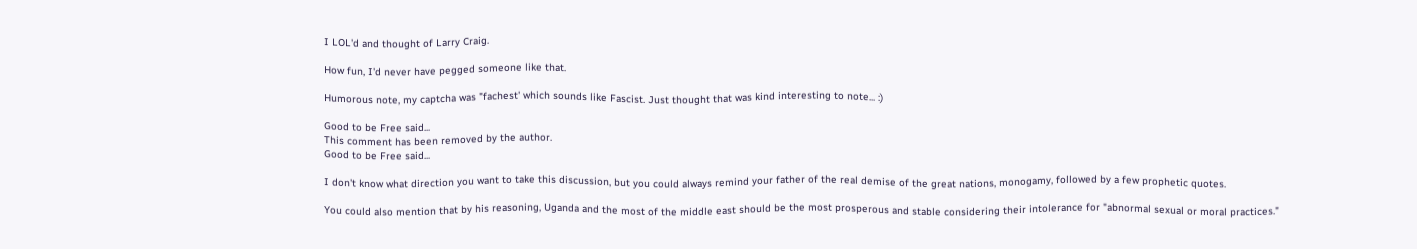I LOL'd and thought of Larry Craig.

How fun, I'd never have pegged someone like that.

Humorous note, my captcha was "fachest' which sounds like Fascist. Just thought that was kind interesting to note... :)

Good to be Free said...
This comment has been removed by the author.
Good to be Free said...

I don't know what direction you want to take this discussion, but you could always remind your father of the real demise of the great nations, monogamy, followed by a few prophetic quotes.

You could also mention that by his reasoning, Uganda and the most of the middle east should be the most prosperous and stable considering their intolerance for "abnormal sexual or moral practices."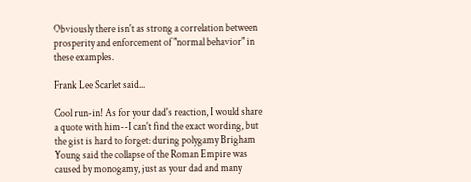Obviously there isn't as strong a correlation between prosperity and enforcement of "normal behavior" in these examples.

Frank Lee Scarlet said...

Cool run-in! As for your dad's reaction, I would share a quote with him--I can't find the exact wording, but the gist is hard to forget: during polygamy Brigham Young said the collapse of the Roman Empire was caused by monogamy, just as your dad and many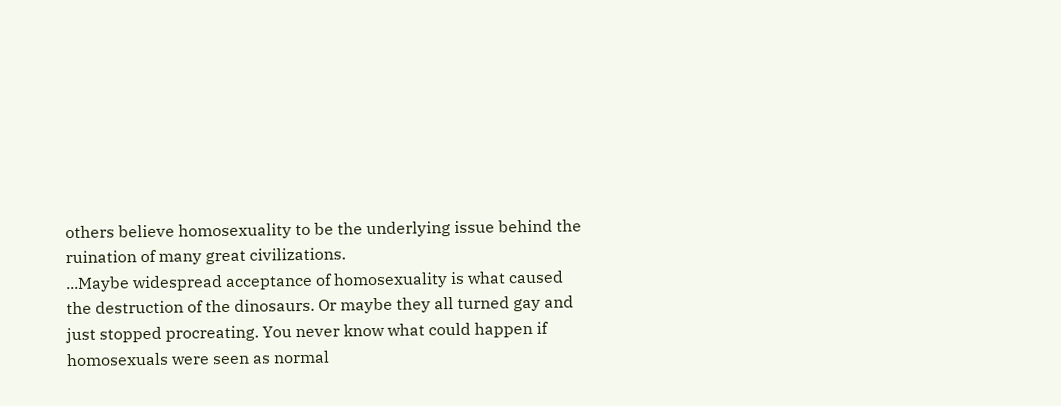others believe homosexuality to be the underlying issue behind the ruination of many great civilizations.
...Maybe widespread acceptance of homosexuality is what caused the destruction of the dinosaurs. Or maybe they all turned gay and just stopped procreating. You never know what could happen if homosexuals were seen as normal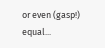or even (gasp!) equal...